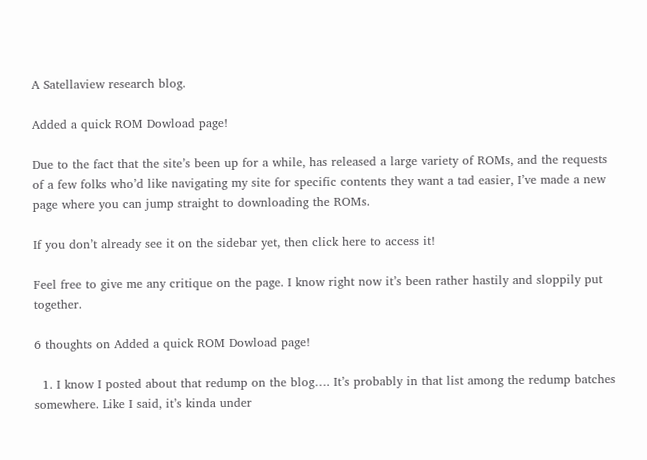A Satellaview research blog.

Added a quick ROM Dowload page!

Due to the fact that the site’s been up for a while, has released a large variety of ROMs, and the requests of a few folks who’d like navigating my site for specific contents they want a tad easier, I’ve made a new page where you can jump straight to downloading the ROMs.

If you don’t already see it on the sidebar yet, then click here to access it!

Feel free to give me any critique on the page. I know right now it’s been rather hastily and sloppily put together.

6 thoughts on Added a quick ROM Dowload page!

  1. I know I posted about that redump on the blog…. It’s probably in that list among the redump batches somewhere. Like I said, it’s kinda under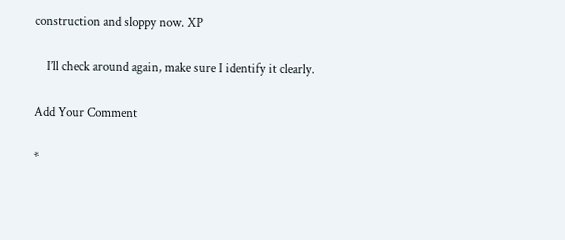construction and sloppy now. XP

    I’ll check around again, make sure I identify it clearly.

Add Your Comment

*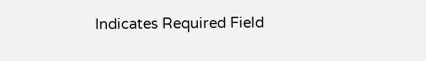Indicates Required Field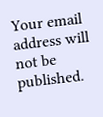Your email address will not be published.